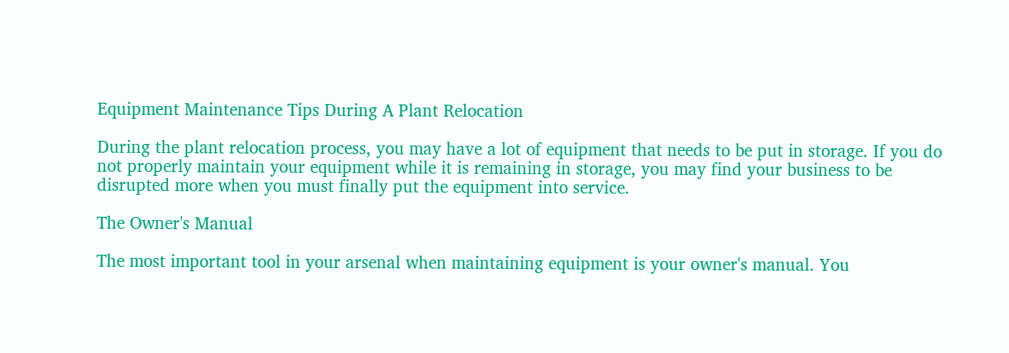Equipment Maintenance Tips During A Plant Relocation

During the plant relocation process, you may have a lot of equipment that needs to be put in storage. If you do not properly maintain your equipment while it is remaining in storage, you may find your business to be disrupted more when you must finally put the equipment into service.

The Owner's Manual

The most important tool in your arsenal when maintaining equipment is your owner's manual. You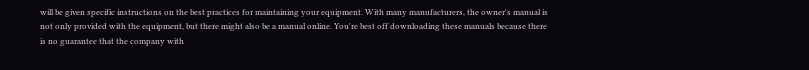will be given specific instructions on the best practices for maintaining your equipment. With many manufacturers, the owner's manual is not only provided with the equipment, but there might also be a manual online. You're best off downloading these manuals because there is no guarantee that the company with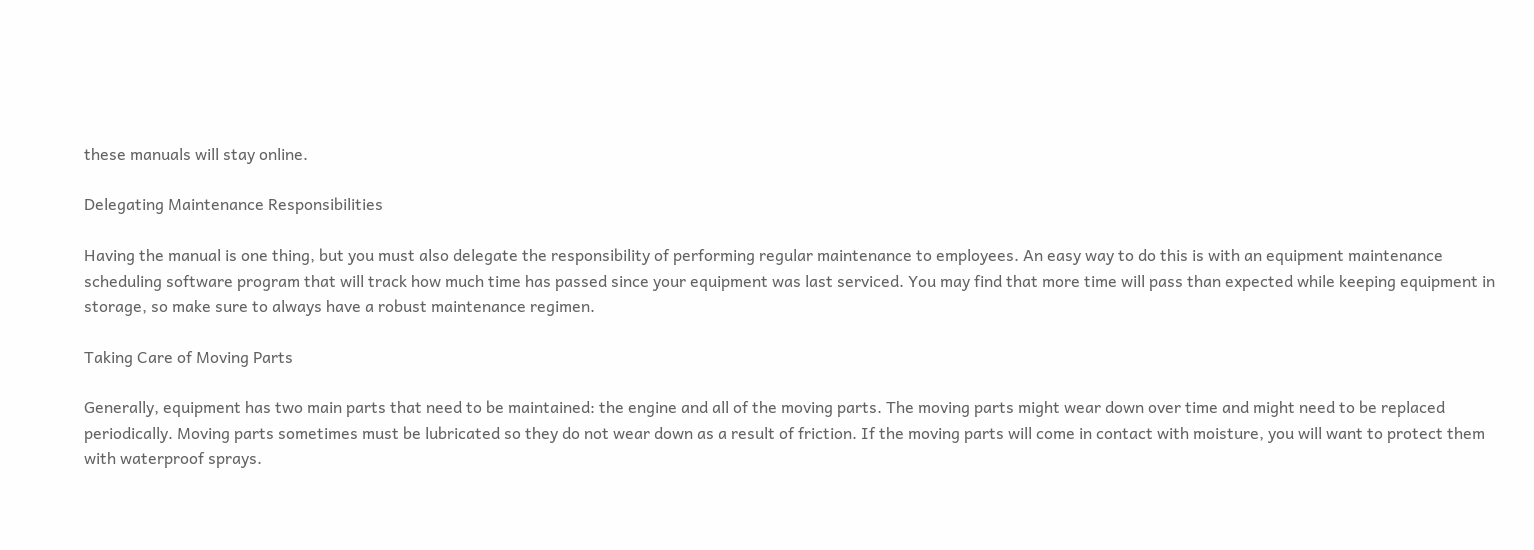these manuals will stay online.

Delegating Maintenance Responsibilities

Having the manual is one thing, but you must also delegate the responsibility of performing regular maintenance to employees. An easy way to do this is with an equipment maintenance scheduling software program that will track how much time has passed since your equipment was last serviced. You may find that more time will pass than expected while keeping equipment in storage, so make sure to always have a robust maintenance regimen.

Taking Care of Moving Parts

Generally, equipment has two main parts that need to be maintained: the engine and all of the moving parts. The moving parts might wear down over time and might need to be replaced periodically. Moving parts sometimes must be lubricated so they do not wear down as a result of friction. If the moving parts will come in contact with moisture, you will want to protect them with waterproof sprays.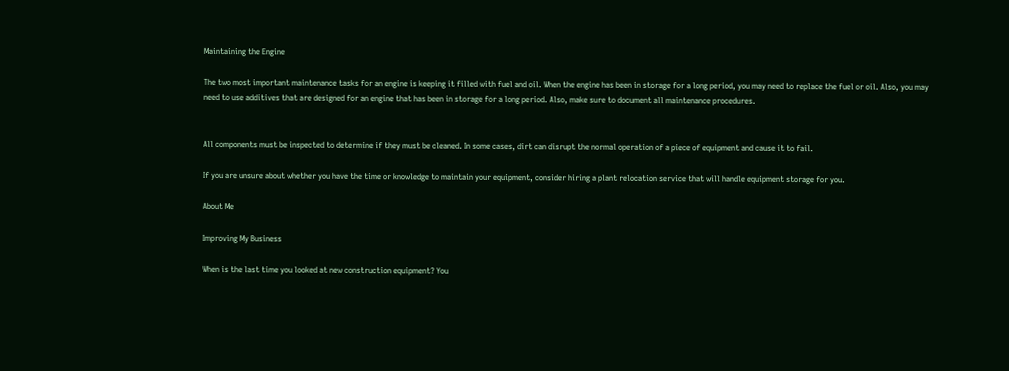Maintaining the Engine

The two most important maintenance tasks for an engine is keeping it filled with fuel and oil. When the engine has been in storage for a long period, you may need to replace the fuel or oil. Also, you may need to use additives that are designed for an engine that has been in storage for a long period. Also, make sure to document all maintenance procedures.


All components must be inspected to determine if they must be cleaned. In some cases, dirt can disrupt the normal operation of a piece of equipment and cause it to fail.

If you are unsure about whether you have the time or knowledge to maintain your equipment, consider hiring a plant relocation service that will handle equipment storage for you.

About Me

Improving My Business

When is the last time you looked at new construction equipment? You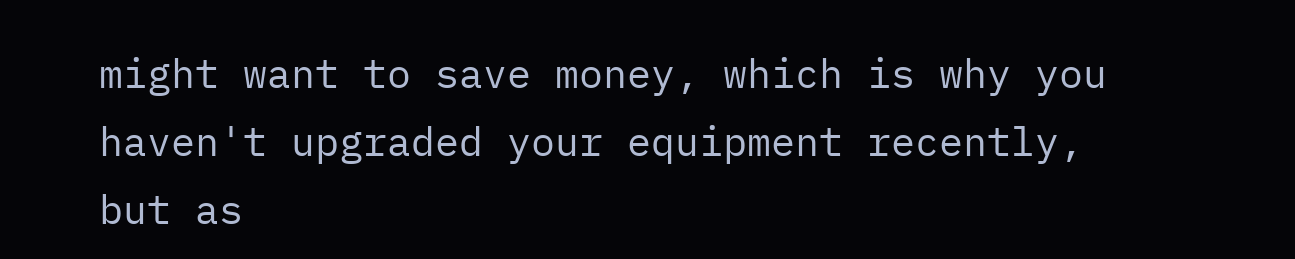might want to save money, which is why you haven't upgraded your equipment recently, but as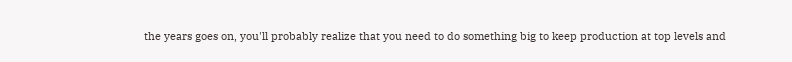the years goes on, you'll probably realize that you need to do something big to keep production at top levels and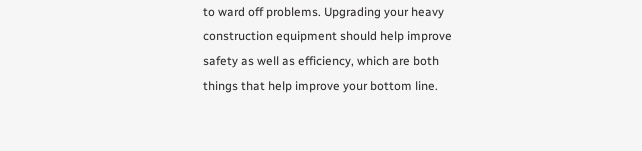to ward off problems. Upgrading your heavy construction equipment should help improve safety as well as efficiency, which are both things that help improve your bottom line.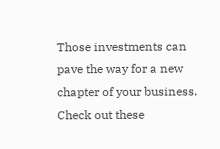Those investments can pave the way for a new chapter of your business. Check out these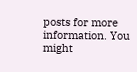posts for more information. You might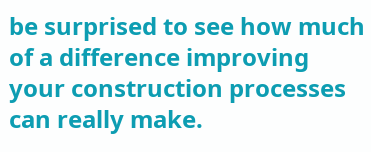be surprised to see how much of a difference improving your construction processes can really make.